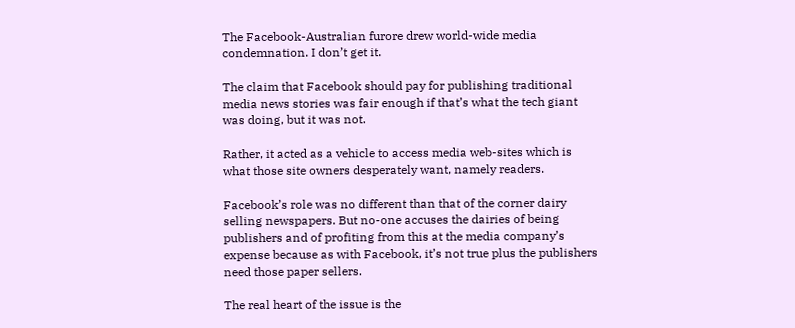The Facebook-Australian furore drew world-wide media condemnation. I don’t get it.

The claim that Facebook should pay for publishing traditional media news stories was fair enough if that’s what the tech giant was doing, but it was not.

Rather, it acted as a vehicle to access media web-sites which is what those site owners desperately want, namely readers.

Facebook’s role was no different than that of the corner dairy selling newspapers. But no-one accuses the dairies of being publishers and of profiting from this at the media company’s expense because as with Facebook, it’s not true plus the publishers need those paper sellers.

The real heart of the issue is the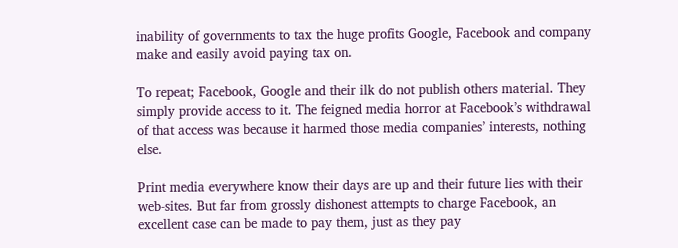inability of governments to tax the huge profits Google, Facebook and company make and easily avoid paying tax on.

To repeat; Facebook, Google and their ilk do not publish others material. They simply provide access to it. The feigned media horror at Facebook’s withdrawal of that access was because it harmed those media companies’ interests, nothing else.

Print media everywhere know their days are up and their future lies with their web-sites. But far from grossly dishonest attempts to charge Facebook, an excellent case can be made to pay them, just as they pay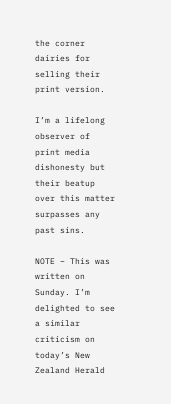the corner dairies for selling their print version.

I’m a lifelong observer of print media dishonesty but their beatup over this matter surpasses any past sins.

NOTE – This was written on Sunday. I’m delighted to see a similar criticism on today’s New Zealand Herald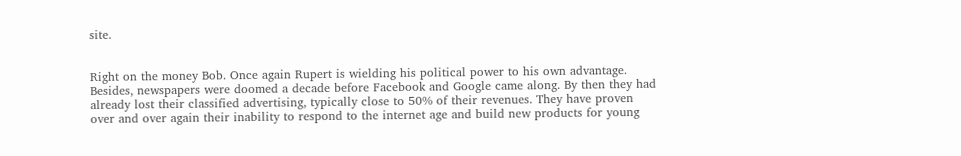site.


Right on the money Bob. Once again Rupert is wielding his political power to his own advantage. Besides, newspapers were doomed a decade before Facebook and Google came along. By then they had already lost their classified advertising, typically close to 50% of their revenues. They have proven over and over again their inability to respond to the internet age and build new products for young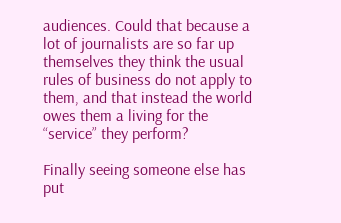audiences. Could that because a lot of journalists are so far up themselves they think the usual rules of business do not apply to them, and that instead the world owes them a living for the “service” they perform?

Finally seeing someone else has put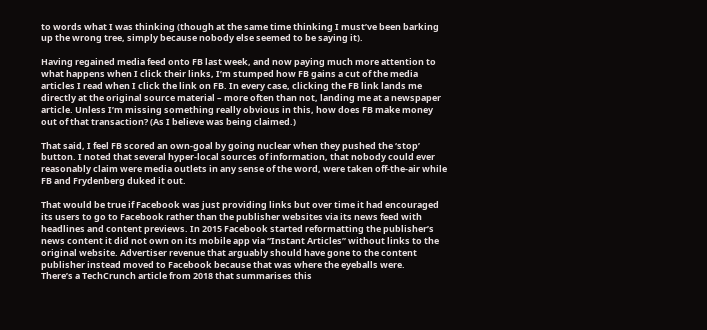to words what I was thinking (though at the same time thinking I must’ve been barking up the wrong tree, simply because nobody else seemed to be saying it).

Having regained media feed onto FB last week, and now paying much more attention to what happens when I click their links, I’m stumped how FB gains a cut of the media articles I read when I click the link on FB. In every case, clicking the FB link lands me directly at the original source material – more often than not, landing me at a newspaper article. Unless I’m missing something really obvious in this, how does FB make money out of that transaction? (As I believe was being claimed.)

That said, I feel FB scored an own-goal by going nuclear when they pushed the ‘stop’ button. I noted that several hyper-local sources of information, that nobody could ever reasonably claim were media outlets in any sense of the word, were taken off-the-air while FB and Frydenberg duked it out.

That would be true if Facebook was just providing links but over time it had encouraged its users to go to Facebook rather than the publisher websites via its news feed with headlines and content previews. In 2015 Facebook started reformatting the publisher’s news content it did not own on its mobile app via “Instant Articles” without links to the original website. Advertiser revenue that arguably should have gone to the content publisher instead moved to Facebook because that was where the eyeballs were.
There’s a TechCrunch article from 2018 that summarises this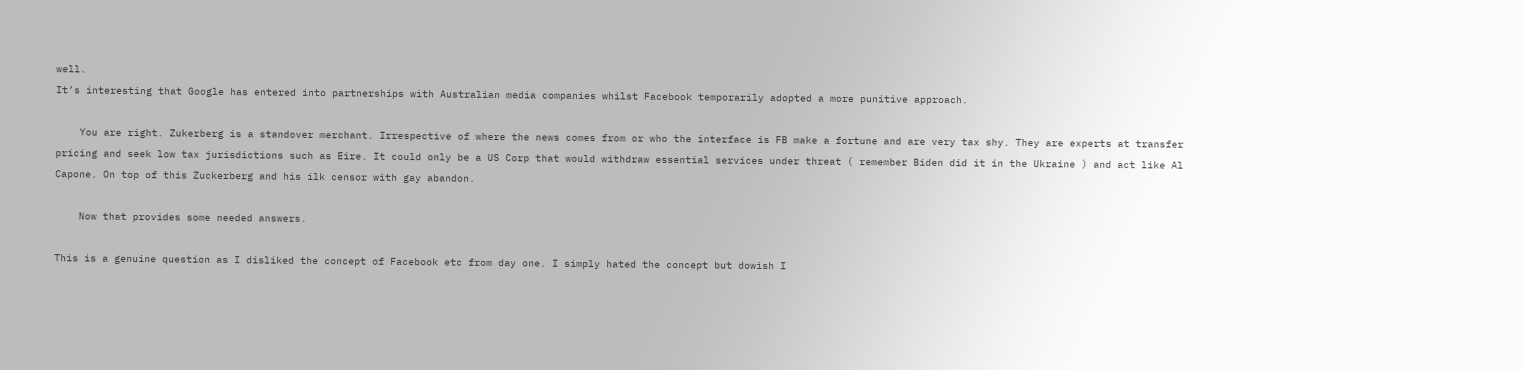well.
It’s interesting that Google has entered into partnerships with Australian media companies whilst Facebook temporarily adopted a more punitive approach.

    You are right. Zukerberg is a standover merchant. Irrespective of where the news comes from or who the interface is FB make a fortune and are very tax shy. They are experts at transfer pricing and seek low tax jurisdictions such as Eire. It could only be a US Corp that would withdraw essential services under threat ( remember Biden did it in the Ukraine ) and act like Al Capone. On top of this Zuckerberg and his ilk censor with gay abandon.

    Now that provides some needed answers.

This is a genuine question as I disliked the concept of Facebook etc from day one. I simply hated the concept but dowish I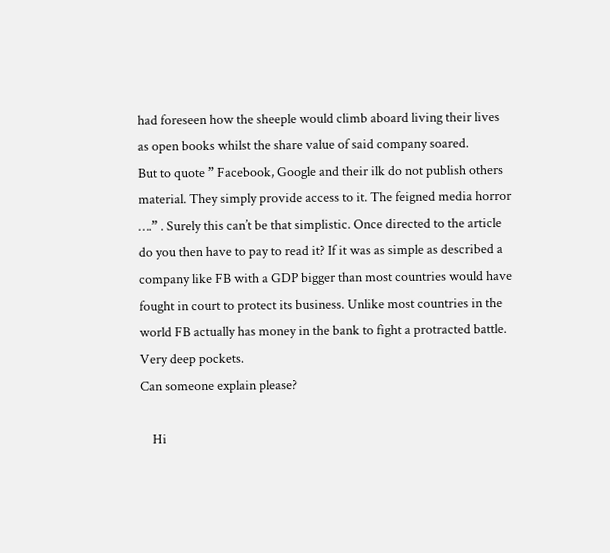had foreseen how the sheeple would climb aboard living their lives as open books whilst the share value of said company soared.
But to quote ” Facebook, Google and their ilk do not publish others material. They simply provide access to it. The feigned media horror ….” . Surely this can’t be that simplistic. Once directed to the article do you then have to pay to read it? If it was as simple as described a company like FB with a GDP bigger than most countries would have fought in court to protect its business. Unlike most countries in the world FB actually has money in the bank to fight a protracted battle. Very deep pockets.
Can someone explain please?

    Hi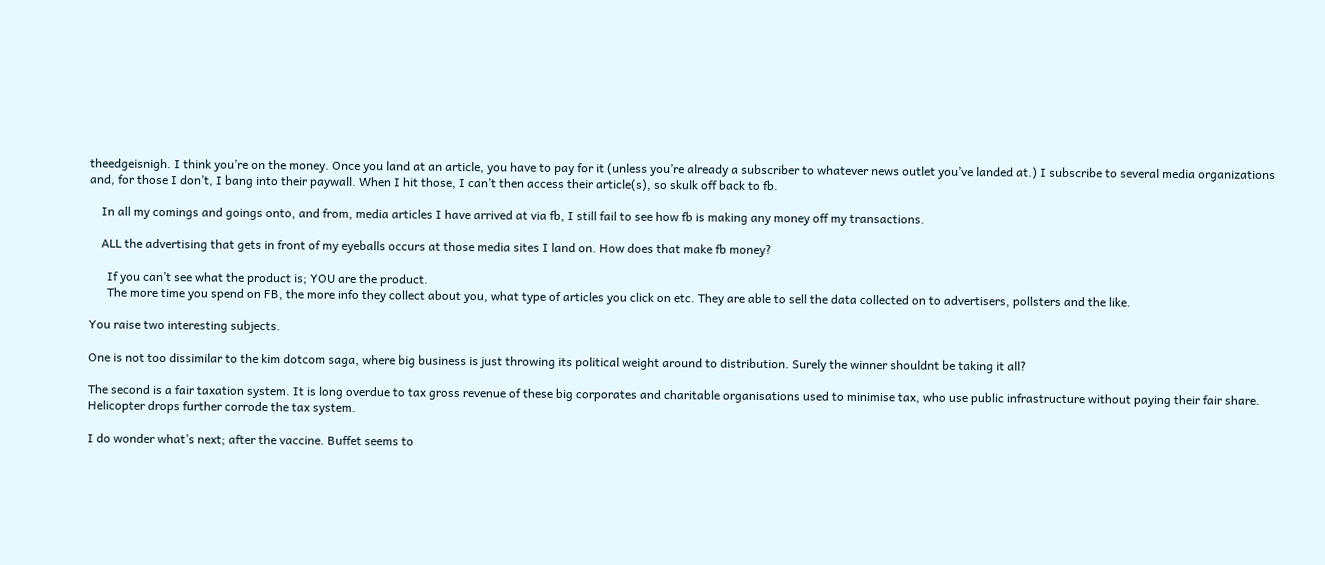theedgeisnigh. I think you’re on the money. Once you land at an article, you have to pay for it (unless you’re already a subscriber to whatever news outlet you’ve landed at.) I subscribe to several media organizations and, for those I don’t, I bang into their paywall. When I hit those, I can’t then access their article(s), so skulk off back to fb.

    In all my comings and goings onto, and from, media articles I have arrived at via fb, I still fail to see how fb is making any money off my transactions.

    ALL the advertising that gets in front of my eyeballs occurs at those media sites I land on. How does that make fb money?

      If you can’t see what the product is; YOU are the product.
      The more time you spend on FB, the more info they collect about you, what type of articles you click on etc. They are able to sell the data collected on to advertisers, pollsters and the like.

You raise two interesting subjects.

One is not too dissimilar to the kim dotcom saga, where big business is just throwing its political weight around to distribution. Surely the winner shouldnt be taking it all?

The second is a fair taxation system. It is long overdue to tax gross revenue of these big corporates and charitable organisations used to minimise tax, who use public infrastructure without paying their fair share.
Helicopter drops further corrode the tax system.

I do wonder what’s next; after the vaccine. Buffet seems to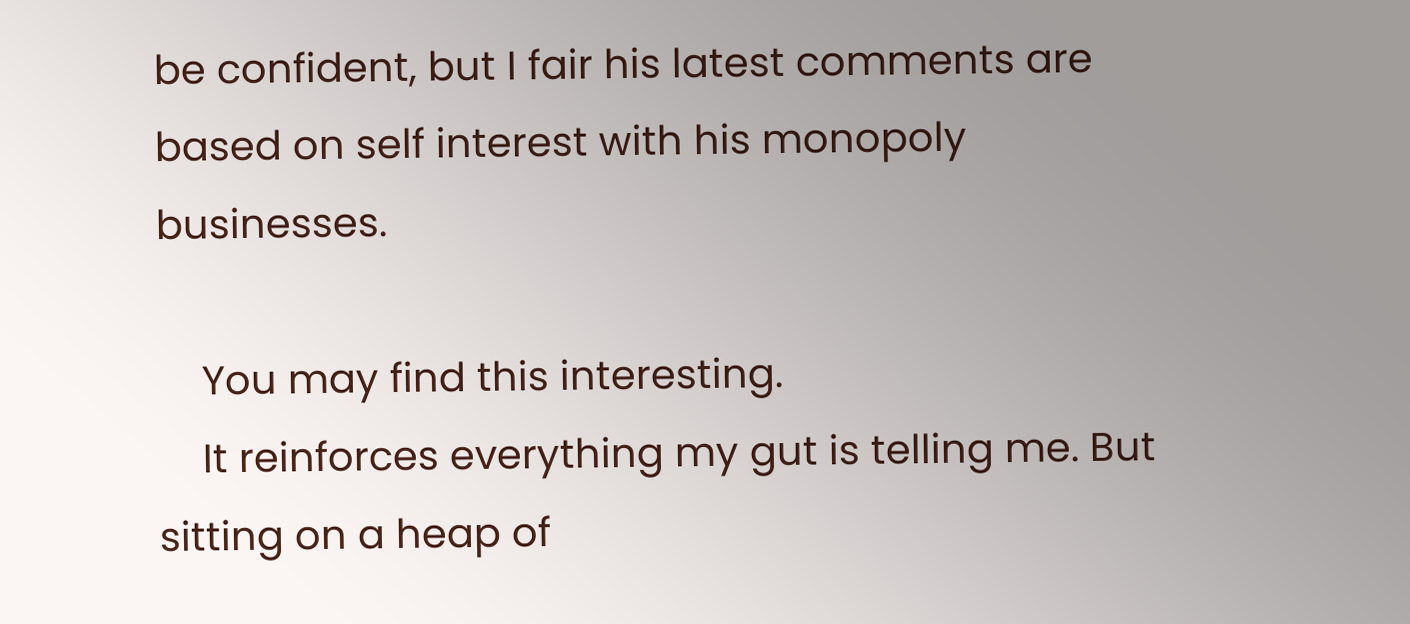be confident, but I fair his latest comments are based on self interest with his monopoly businesses.

    You may find this interesting.
    It reinforces everything my gut is telling me. But sitting on a heap of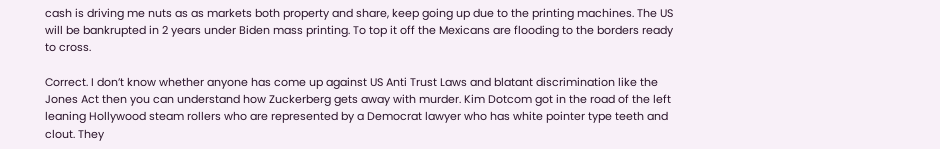cash is driving me nuts as as markets both property and share, keep going up due to the printing machines. The US will be bankrupted in 2 years under Biden mass printing. To top it off the Mexicans are flooding to the borders ready to cross.

Correct. I don’t know whether anyone has come up against US Anti Trust Laws and blatant discrimination like the Jones Act then you can understand how Zuckerberg gets away with murder. Kim Dotcom got in the road of the left leaning Hollywood steam rollers who are represented by a Democrat lawyer who has white pointer type teeth and clout. They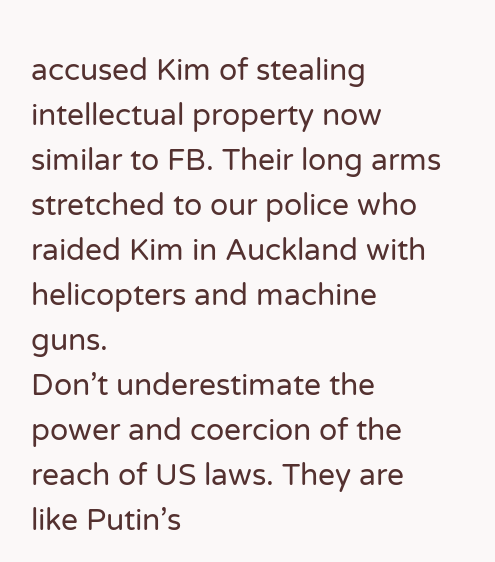accused Kim of stealing intellectual property now similar to FB. Their long arms stretched to our police who raided Kim in Auckland with helicopters and machine guns.
Don’t underestimate the power and coercion of the reach of US laws. They are like Putin’s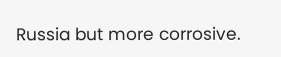Russia but more corrosive.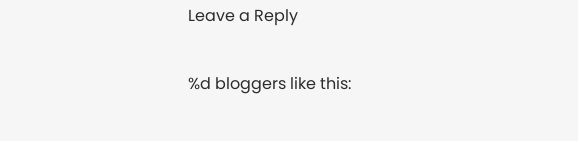Leave a Reply

%d bloggers like this: